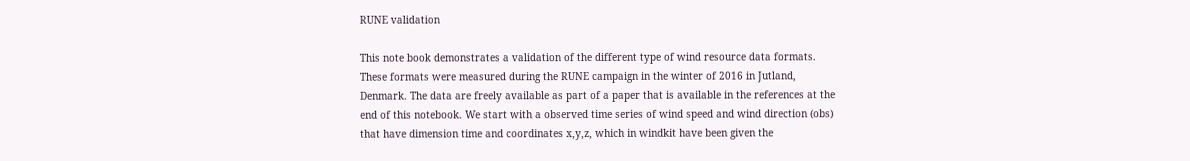RUNE validation

This note book demonstrates a validation of the different type of wind resource data formats. These formats were measured during the RUNE campaign in the winter of 2016 in Jutland, Denmark. The data are freely available as part of a paper that is available in the references at the end of this notebook. We start with a observed time series of wind speed and wind direction (obs) that have dimension time and coordinates x,y,z, which in windkit have been given the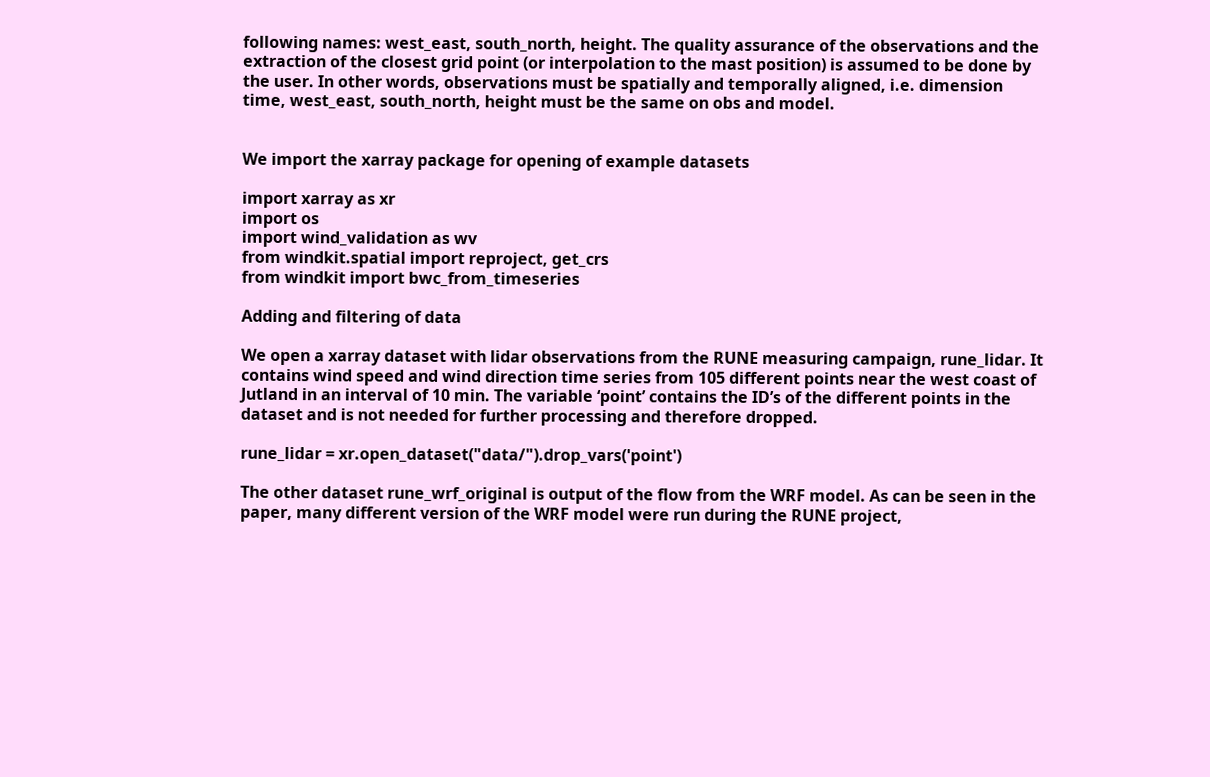following names: west_east, south_north, height. The quality assurance of the observations and the extraction of the closest grid point (or interpolation to the mast position) is assumed to be done by the user. In other words, observations must be spatially and temporally aligned, i.e. dimension time, west_east, south_north, height must be the same on obs and model.


We import the xarray package for opening of example datasets

import xarray as xr
import os
import wind_validation as wv
from windkit.spatial import reproject, get_crs
from windkit import bwc_from_timeseries

Adding and filtering of data

We open a xarray dataset with lidar observations from the RUNE measuring campaign, rune_lidar. It contains wind speed and wind direction time series from 105 different points near the west coast of Jutland in an interval of 10 min. The variable ‘point’ contains the ID’s of the different points in the dataset and is not needed for further processing and therefore dropped.

rune_lidar = xr.open_dataset("data/").drop_vars('point')

The other dataset rune_wrf_original is output of the flow from the WRF model. As can be seen in the paper, many different version of the WRF model were run during the RUNE project,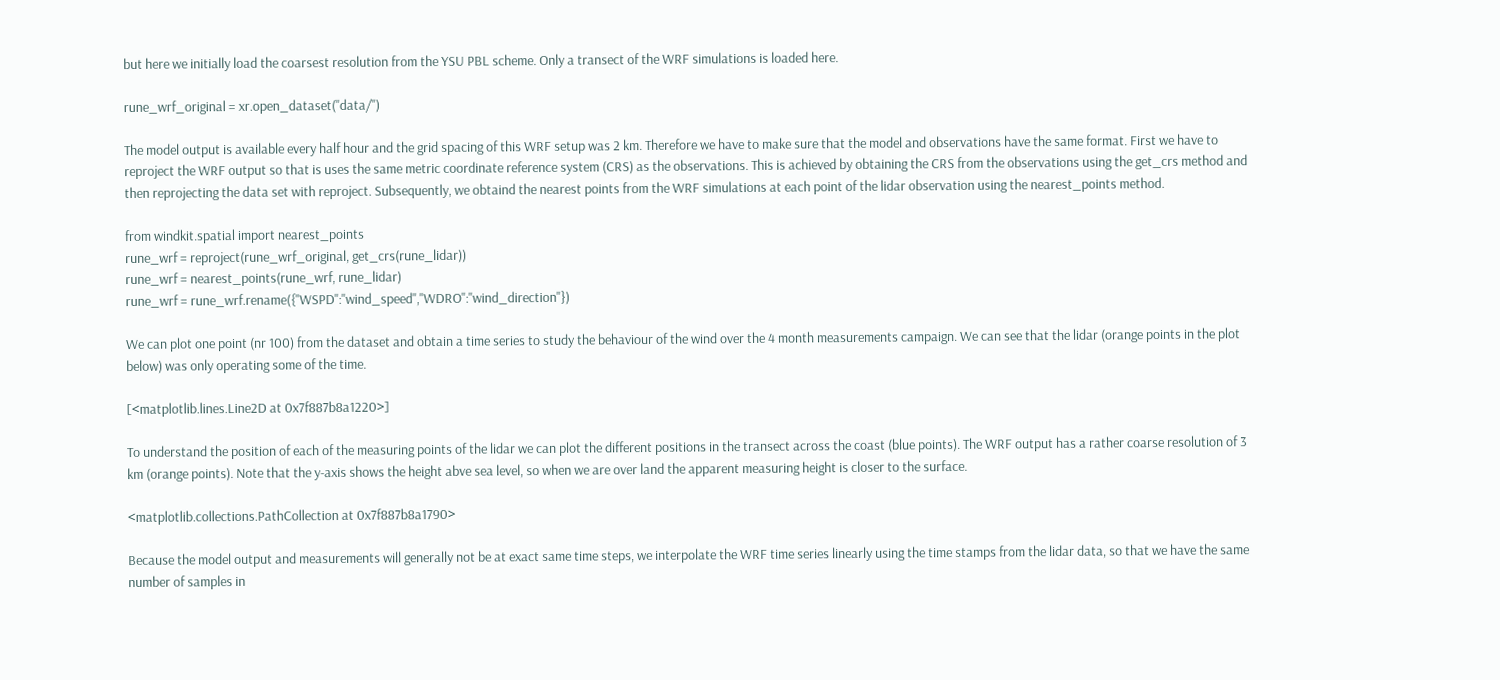but here we initially load the coarsest resolution from the YSU PBL scheme. Only a transect of the WRF simulations is loaded here.

rune_wrf_original = xr.open_dataset("data/")

The model output is available every half hour and the grid spacing of this WRF setup was 2 km. Therefore we have to make sure that the model and observations have the same format. First we have to reproject the WRF output so that is uses the same metric coordinate reference system (CRS) as the observations. This is achieved by obtaining the CRS from the observations using the get_crs method and then reprojecting the data set with reproject. Subsequently, we obtaind the nearest points from the WRF simulations at each point of the lidar observation using the nearest_points method.

from windkit.spatial import nearest_points
rune_wrf = reproject(rune_wrf_original, get_crs(rune_lidar))
rune_wrf = nearest_points(rune_wrf, rune_lidar)
rune_wrf = rune_wrf.rename({"WSPD":"wind_speed","WDRO":"wind_direction"})

We can plot one point (nr 100) from the dataset and obtain a time series to study the behaviour of the wind over the 4 month measurements campaign. We can see that the lidar (orange points in the plot below) was only operating some of the time.

[<matplotlib.lines.Line2D at 0x7f887b8a1220>]

To understand the position of each of the measuring points of the lidar we can plot the different positions in the transect across the coast (blue points). The WRF output has a rather coarse resolution of 3 km (orange points). Note that the y-axis shows the height abve sea level, so when we are over land the apparent measuring height is closer to the surface.

<matplotlib.collections.PathCollection at 0x7f887b8a1790>

Because the model output and measurements will generally not be at exact same time steps, we interpolate the WRF time series linearly using the time stamps from the lidar data, so that we have the same number of samples in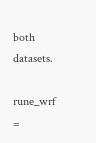both datasets.

rune_wrf =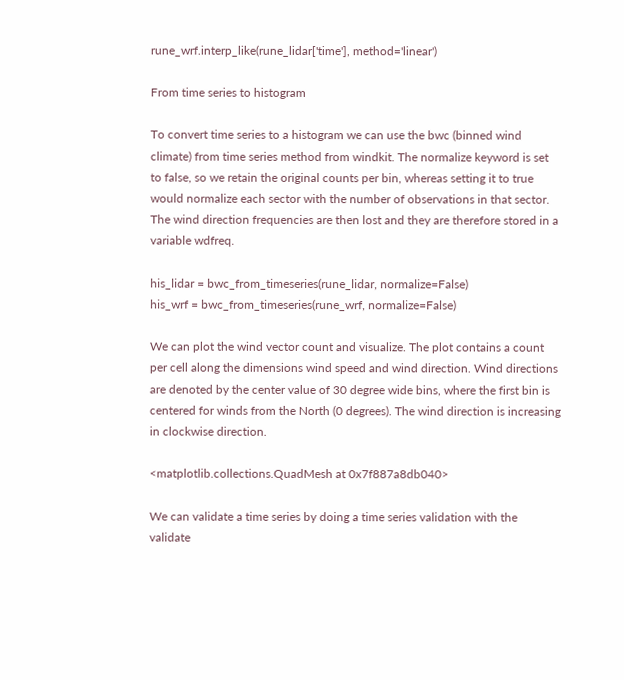rune_wrf.interp_like(rune_lidar['time'], method='linear')

From time series to histogram

To convert time series to a histogram we can use the bwc (binned wind climate) from time series method from windkit. The normalize keyword is set to false, so we retain the original counts per bin, whereas setting it to true would normalize each sector with the number of observations in that sector. The wind direction frequencies are then lost and they are therefore stored in a variable wdfreq.

his_lidar = bwc_from_timeseries(rune_lidar, normalize=False)
his_wrf = bwc_from_timeseries(rune_wrf, normalize=False)

We can plot the wind vector count and visualize. The plot contains a count per cell along the dimensions wind speed and wind direction. Wind directions are denoted by the center value of 30 degree wide bins, where the first bin is centered for winds from the North (0 degrees). The wind direction is increasing in clockwise direction.

<matplotlib.collections.QuadMesh at 0x7f887a8db040>

We can validate a time series by doing a time series validation with the validate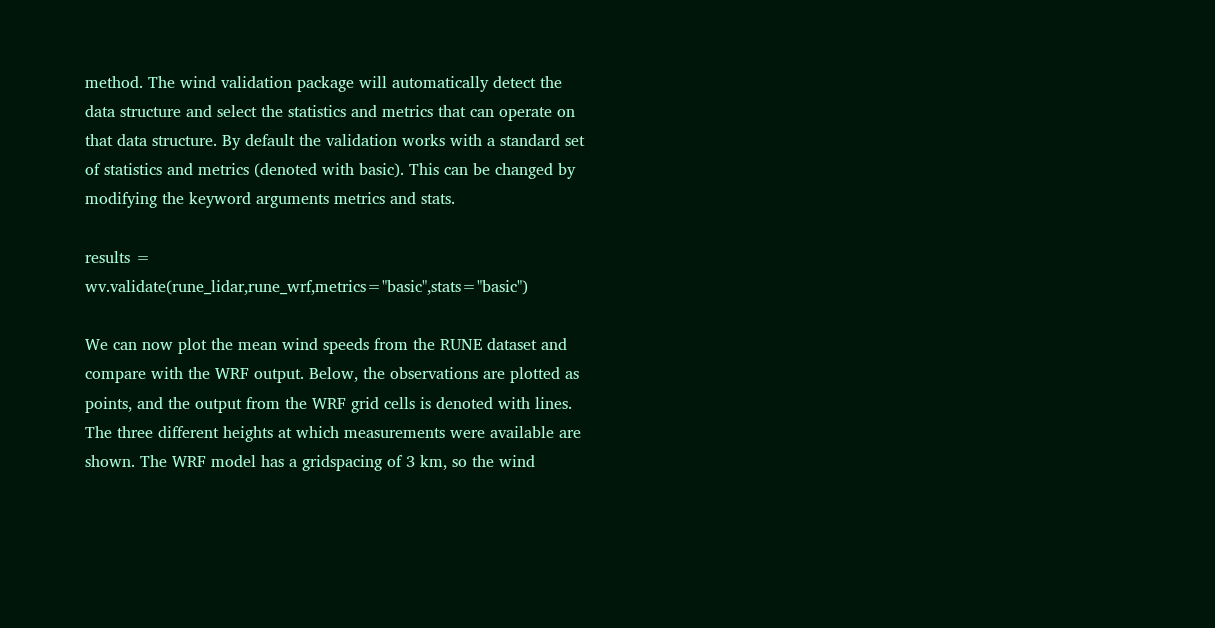method. The wind validation package will automatically detect the data structure and select the statistics and metrics that can operate on that data structure. By default the validation works with a standard set of statistics and metrics (denoted with basic). This can be changed by modifying the keyword arguments metrics and stats.

results = wv.validate(rune_lidar,rune_wrf,metrics="basic",stats="basic")

We can now plot the mean wind speeds from the RUNE dataset and compare with the WRF output. Below, the observations are plotted as points, and the output from the WRF grid cells is denoted with lines. The three different heights at which measurements were available are shown. The WRF model has a gridspacing of 3 km, so the wind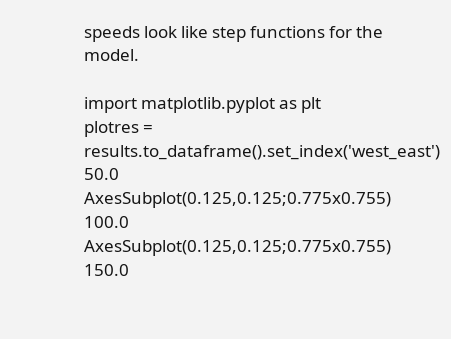speeds look like step functions for the model.

import matplotlib.pyplot as plt
plotres = results.to_dataframe().set_index('west_east')
50.0     AxesSubplot(0.125,0.125;0.775x0.755)
100.0    AxesSubplot(0.125,0.125;0.775x0.755)
150.0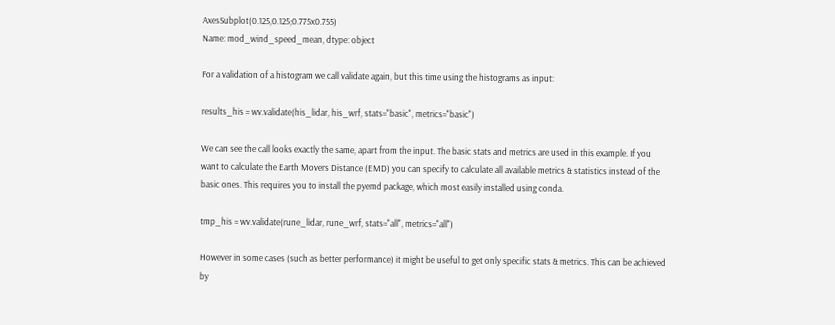AxesSubplot(0.125,0.125;0.775x0.755)
Name: mod_wind_speed_mean, dtype: object

For a validation of a histogram we call validate again, but this time using the histograms as input:

results_his = wv.validate(his_lidar, his_wrf, stats="basic", metrics="basic")

We can see the call looks exactly the same, apart from the input. The basic stats and metrics are used in this example. If you want to calculate the Earth Movers Distance (EMD) you can specify to calculate all available metrics & statistics instead of the basic ones. This requires you to install the pyemd package, which most easily installed using conda.

tmp_his = wv.validate(rune_lidar, rune_wrf, stats="all", metrics="all")

However in some cases (such as better performance) it might be useful to get only specific stats & metrics. This can be achieved by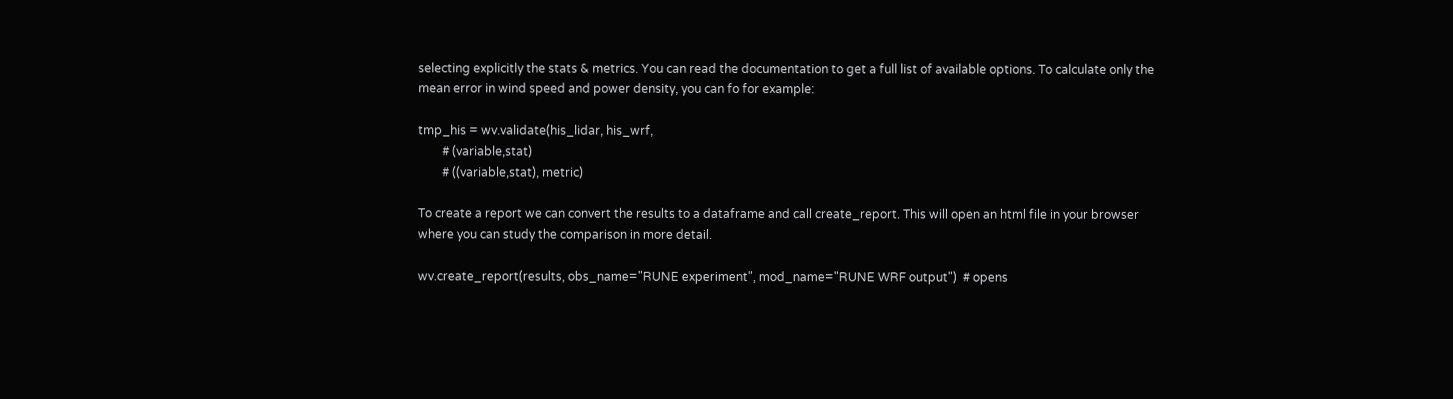selecting explicitly the stats & metrics. You can read the documentation to get a full list of available options. To calculate only the mean error in wind speed and power density, you can fo for example:

tmp_his = wv.validate(his_lidar, his_wrf,
        # (variable,stat)
        # ((variable,stat), metric)

To create a report we can convert the results to a dataframe and call create_report. This will open an html file in your browser where you can study the comparison in more detail.

wv.create_report(results, obs_name="RUNE experiment", mod_name="RUNE WRF output")  # opens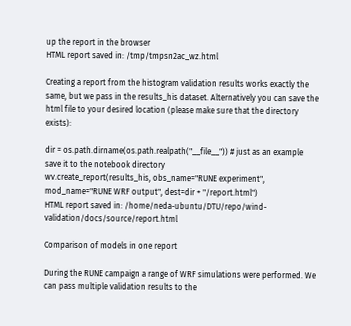up the report in the browser
HTML report saved in: /tmp/tmpsn2ac_wz.html

Creating a report from the histogram validation results works exactly the same, but we pass in the results_his dataset. Alternatively you can save the html file to your desired location (please make sure that the directory exists):

dir = os.path.dirname(os.path.realpath("__file__")) # just as an example save it to the notebook directory
wv.create_report(results_his, obs_name="RUNE experiment", mod_name="RUNE WRF output", dest=dir + "/report.html")
HTML report saved in: /home/neda-ubuntu/DTU/repo/wind-validation/docs/source/report.html

Comparison of models in one report

During the RUNE campaign a range of WRF simulations were performed. We can pass multiple validation results to the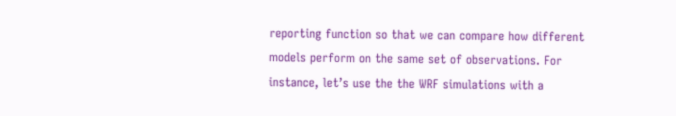reporting function so that we can compare how different models perform on the same set of observations. For instance, let’s use the the WRF simulations with a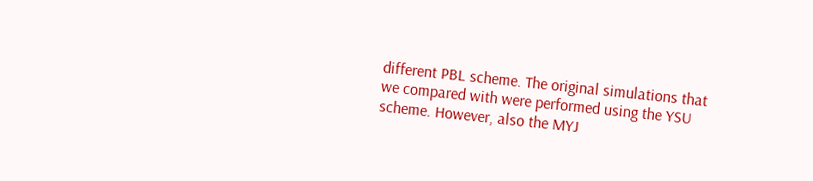different PBL scheme. The original simulations that we compared with were performed using the YSU scheme. However, also the MYJ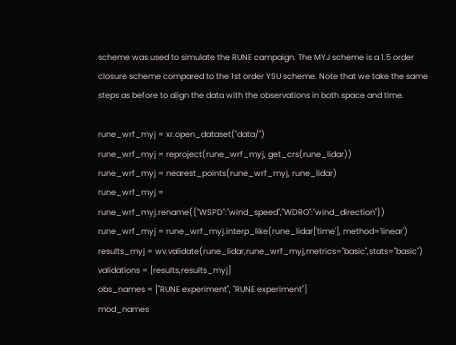scheme was used to simulate the RUNE campaign. The MYJ scheme is a 1.5 order closure scheme compared to the 1st order YSU scheme. Note that we take the same steps as before to align the data with the observations in both space and time.

rune_wrf_myj = xr.open_dataset("data/")
rune_wrf_myj = reproject(rune_wrf_myj, get_crs(rune_lidar))
rune_wrf_myj = nearest_points(rune_wrf_myj, rune_lidar)
rune_wrf_myj = rune_wrf_myj.rename({"WSPD":"wind_speed","WDRO":"wind_direction"})
rune_wrf_myj = rune_wrf_myj.interp_like(rune_lidar['time'], method='linear')
results_myj = wv.validate(rune_lidar,rune_wrf_myj,metrics="basic",stats="basic")
validations = [results,results_myj]
obs_names = ["RUNE experiment", "RUNE experiment"]
mod_names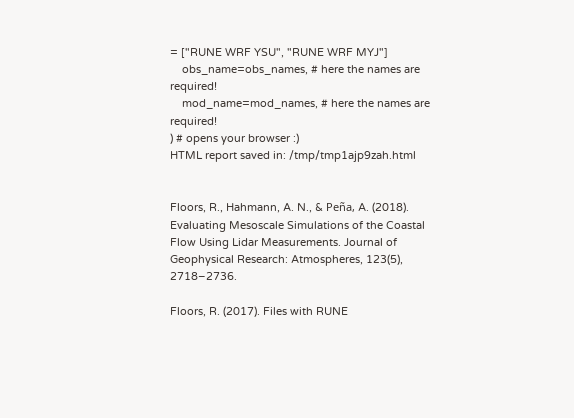= ["RUNE WRF YSU", "RUNE WRF MYJ"]
    obs_name=obs_names, # here the names are required!
    mod_name=mod_names, # here the names are required!
) # opens your browser :)
HTML report saved in: /tmp/tmp1ajp9zah.html


Floors, R., Hahmann, A. N., & Peña, A. (2018). Evaluating Mesoscale Simulations of the Coastal Flow Using Lidar Measurements. Journal of Geophysical Research: Atmospheres, 123(5), 2718–2736.

Floors, R. (2017). Files with RUNE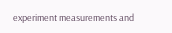experiment measurements and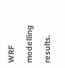WRF modelling results.